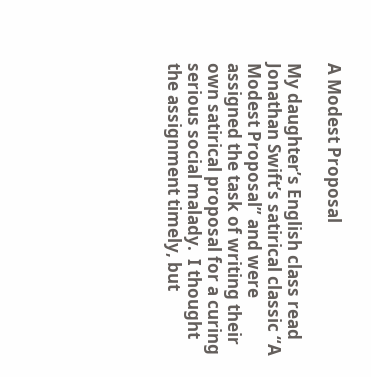A Modest Proposal

My daughter’s English class read Jonathan Swift’s satirical classic “A Modest Proposal” and were assigned the task of writing their own satirical proposal for a curing serious social malady.  I thought the assignment timely, but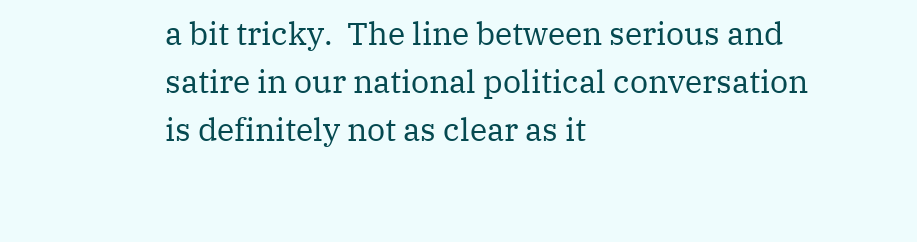a bit tricky.  The line between serious and satire in our national political conversation is definitely not as clear as it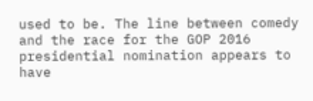used to be. The line between comedy and the race for the GOP 2016 presidential nomination appears to have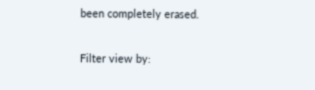been completely erased.

Filter view by: